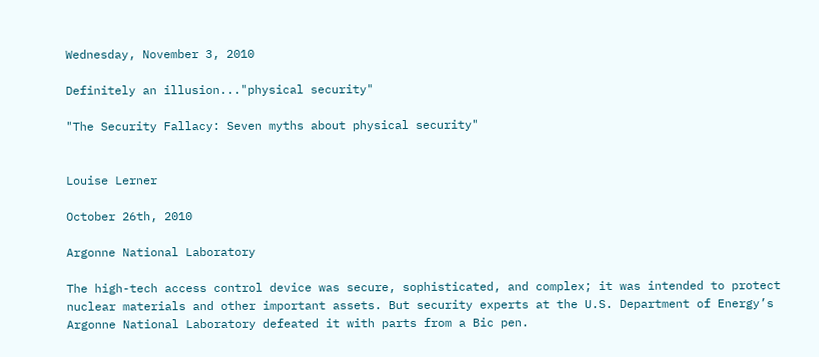Wednesday, November 3, 2010

Definitely an illusion..."physical security"

"The Security Fallacy: Seven myths about physical security"


Louise Lerner

October 26th, 2010

Argonne National Laboratory

The high-tech access control device was secure, sophisticated, and complex; it was intended to protect nuclear materials and other important assets. But security experts at the U.S. Department of Energy’s Argonne National Laboratory defeated it with parts from a Bic pen.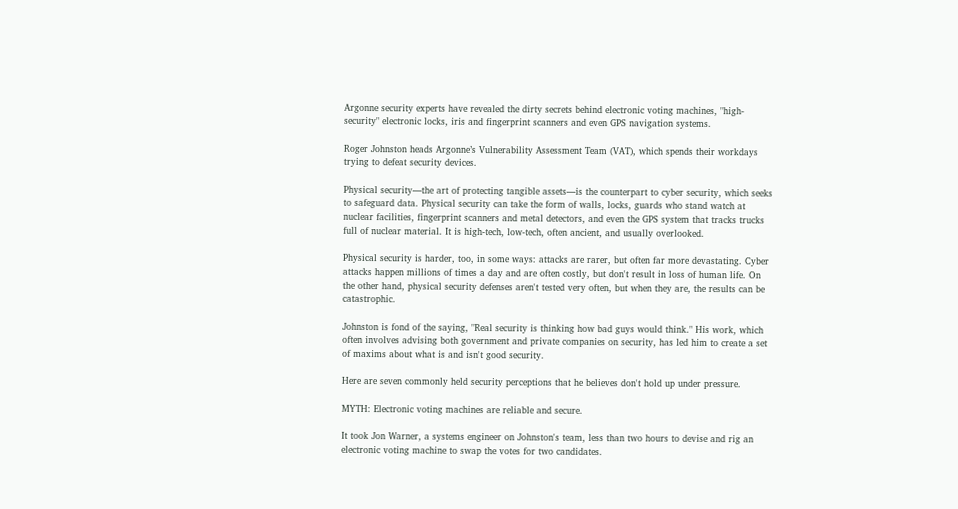Argonne security experts have revealed the dirty secrets behind electronic voting machines, "high-security" electronic locks, iris and fingerprint scanners and even GPS navigation systems.

Roger Johnston heads Argonne’s Vulnerability Assessment Team (VAT), which spends their workdays trying to defeat security devices.

Physical security—the art of protecting tangible assets—is the counterpart to cyber security, which seeks to safeguard data. Physical security can take the form of walls, locks, guards who stand watch at nuclear facilities, fingerprint scanners and metal detectors, and even the GPS system that tracks trucks full of nuclear material. It is high-tech, low-tech, often ancient, and usually overlooked.

Physical security is harder, too, in some ways: attacks are rarer, but often far more devastating. Cyber attacks happen millions of times a day and are often costly, but don't result in loss of human life. On the other hand, physical security defenses aren't tested very often, but when they are, the results can be catastrophic.

Johnston is fond of the saying, "Real security is thinking how bad guys would think." His work, which often involves advising both government and private companies on security, has led him to create a set of maxims about what is and isn't good security.

Here are seven commonly held security perceptions that he believes don't hold up under pressure.

MYTH: Electronic voting machines are reliable and secure.

It took Jon Warner, a systems engineer on Johnston's team, less than two hours to devise and rig an electronic voting machine to swap the votes for two candidates.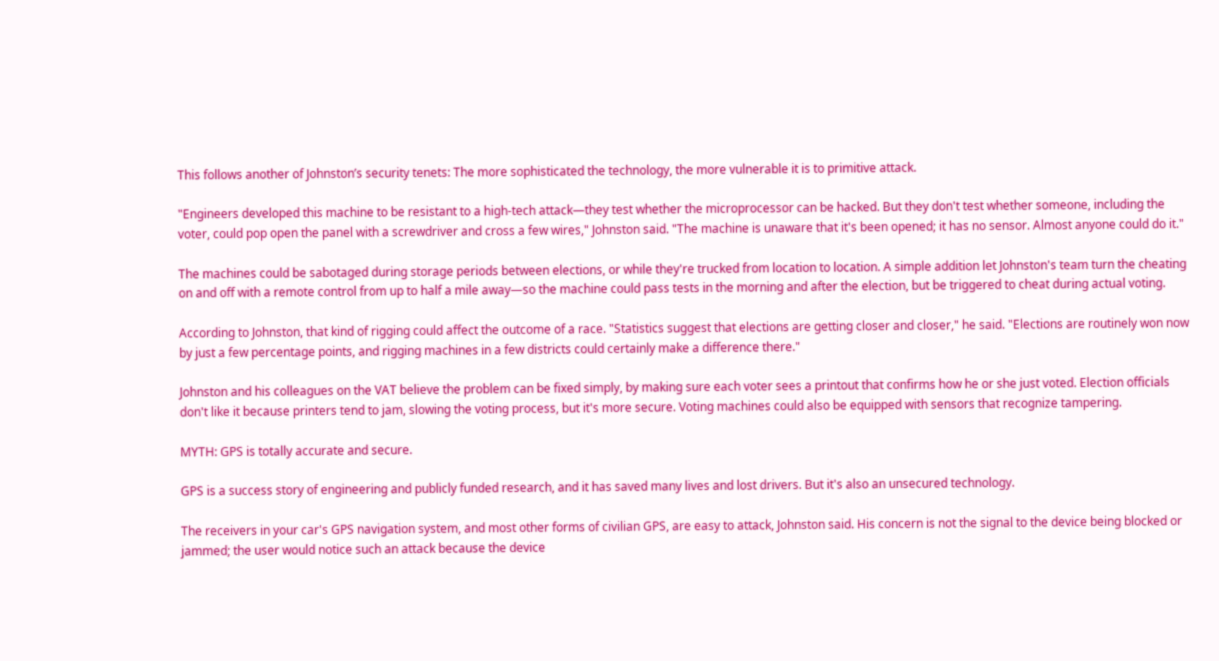This follows another of Johnston’s security tenets: The more sophisticated the technology, the more vulnerable it is to primitive attack.

"Engineers developed this machine to be resistant to a high-tech attack—they test whether the microprocessor can be hacked. But they don't test whether someone, including the voter, could pop open the panel with a screwdriver and cross a few wires," Johnston said. "The machine is unaware that it's been opened; it has no sensor. Almost anyone could do it."

The machines could be sabotaged during storage periods between elections, or while they're trucked from location to location. A simple addition let Johnston's team turn the cheating on and off with a remote control from up to half a mile away—so the machine could pass tests in the morning and after the election, but be triggered to cheat during actual voting.

According to Johnston, that kind of rigging could affect the outcome of a race. "Statistics suggest that elections are getting closer and closer," he said. "Elections are routinely won now by just a few percentage points, and rigging machines in a few districts could certainly make a difference there."

Johnston and his colleagues on the VAT believe the problem can be fixed simply, by making sure each voter sees a printout that confirms how he or she just voted. Election officials don't like it because printers tend to jam, slowing the voting process, but it's more secure. Voting machines could also be equipped with sensors that recognize tampering.

MYTH: GPS is totally accurate and secure.

GPS is a success story of engineering and publicly funded research, and it has saved many lives and lost drivers. But it's also an unsecured technology.

The receivers in your car's GPS navigation system, and most other forms of civilian GPS, are easy to attack, Johnston said. His concern is not the signal to the device being blocked or jammed; the user would notice such an attack because the device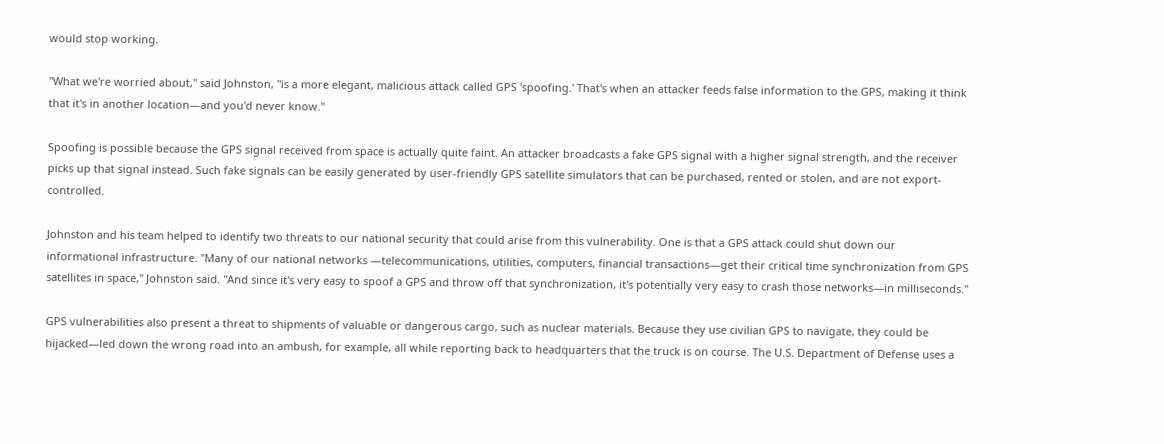would stop working.

"What we're worried about," said Johnston, "is a more elegant, malicious attack called GPS 'spoofing.' That's when an attacker feeds false information to the GPS, making it think that it's in another location—and you'd never know."

Spoofing is possible because the GPS signal received from space is actually quite faint. An attacker broadcasts a fake GPS signal with a higher signal strength, and the receiver picks up that signal instead. Such fake signals can be easily generated by user-friendly GPS satellite simulators that can be purchased, rented or stolen, and are not export-controlled.

Johnston and his team helped to identify two threats to our national security that could arise from this vulnerability. One is that a GPS attack could shut down our informational infrastructure. "Many of our national networks —telecommunications, utilities, computers, financial transactions—get their critical time synchronization from GPS satellites in space," Johnston said. "And since it's very easy to spoof a GPS and throw off that synchronization, it's potentially very easy to crash those networks—in milliseconds."

GPS vulnerabilities also present a threat to shipments of valuable or dangerous cargo, such as nuclear materials. Because they use civilian GPS to navigate, they could be hijacked—led down the wrong road into an ambush, for example, all while reporting back to headquarters that the truck is on course. The U.S. Department of Defense uses a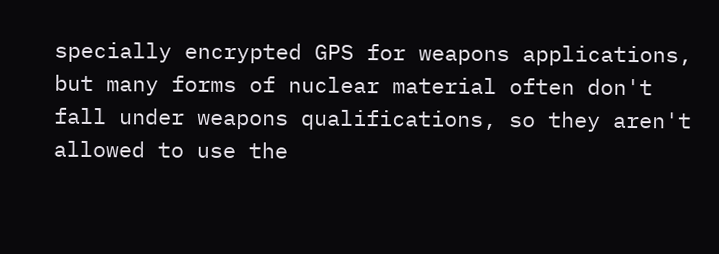specially encrypted GPS for weapons applications, but many forms of nuclear material often don't fall under weapons qualifications, so they aren't allowed to use the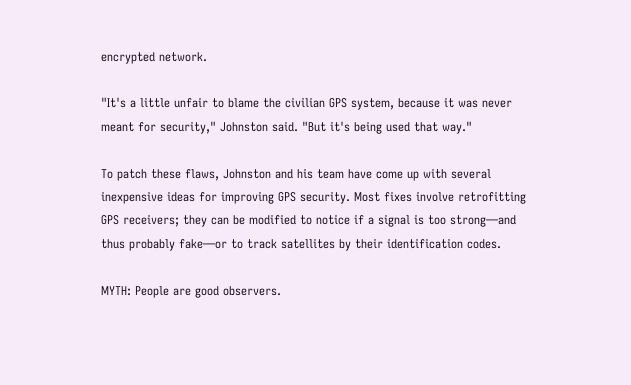encrypted network.

"It's a little unfair to blame the civilian GPS system, because it was never meant for security," Johnston said. "But it's being used that way."

To patch these flaws, Johnston and his team have come up with several inexpensive ideas for improving GPS security. Most fixes involve retrofitting GPS receivers; they can be modified to notice if a signal is too strong—and thus probably fake—or to track satellites by their identification codes.

MYTH: People are good observers.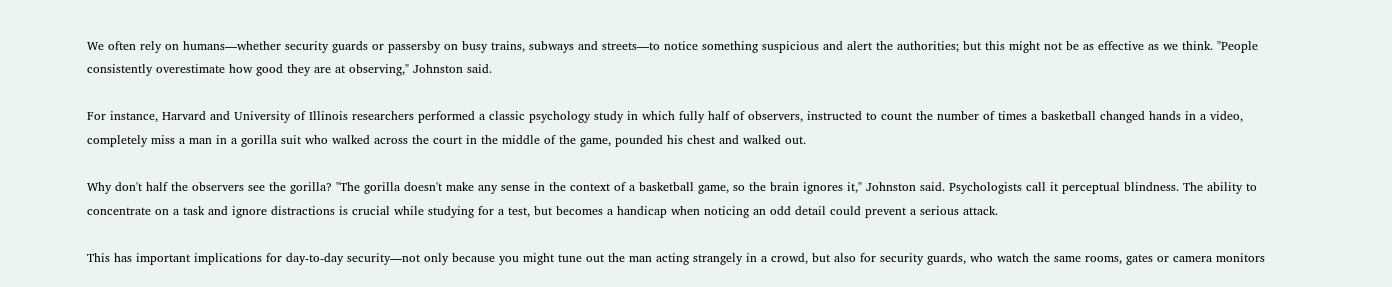We often rely on humans—whether security guards or passersby on busy trains, subways and streets—to notice something suspicious and alert the authorities; but this might not be as effective as we think. "People consistently overestimate how good they are at observing," Johnston said.

For instance, Harvard and University of Illinois researchers performed a classic psychology study in which fully half of observers, instructed to count the number of times a basketball changed hands in a video, completely miss a man in a gorilla suit who walked across the court in the middle of the game, pounded his chest and walked out.

Why don't half the observers see the gorilla? "The gorilla doesn't make any sense in the context of a basketball game, so the brain ignores it," Johnston said. Psychologists call it perceptual blindness. The ability to concentrate on a task and ignore distractions is crucial while studying for a test, but becomes a handicap when noticing an odd detail could prevent a serious attack.

This has important implications for day-to-day security—not only because you might tune out the man acting strangely in a crowd, but also for security guards, who watch the same rooms, gates or camera monitors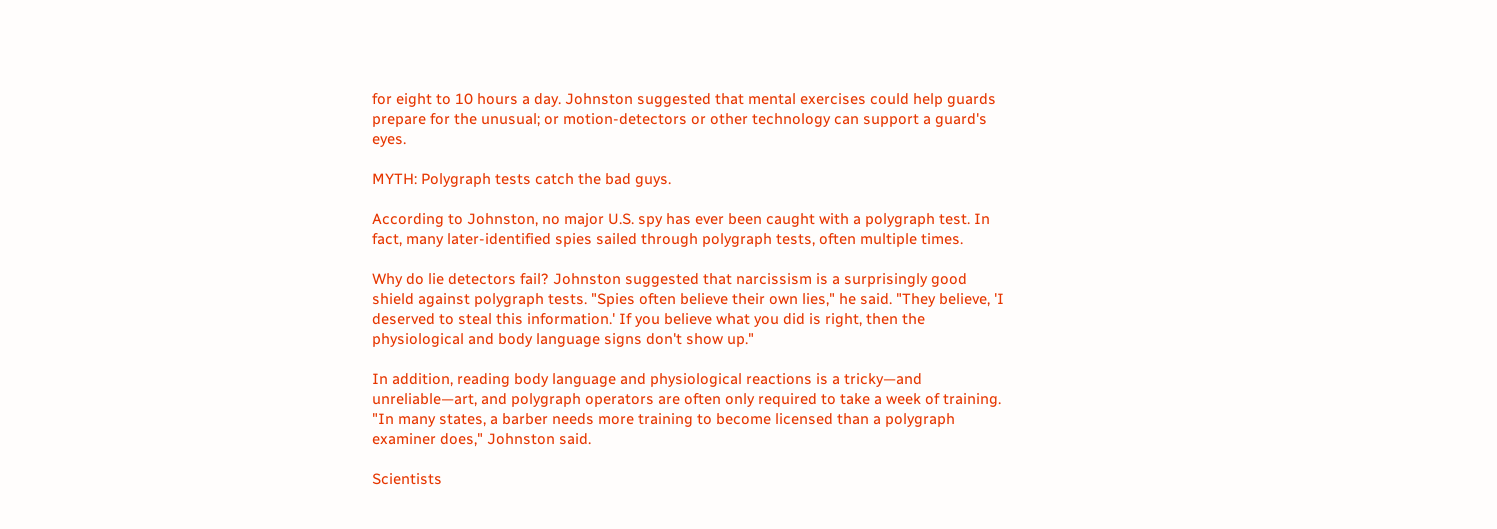for eight to 10 hours a day. Johnston suggested that mental exercises could help guards prepare for the unusual; or motion-detectors or other technology can support a guard's eyes.

MYTH: Polygraph tests catch the bad guys.

According to Johnston, no major U.S. spy has ever been caught with a polygraph test. In fact, many later-identified spies sailed through polygraph tests, often multiple times.

Why do lie detectors fail? Johnston suggested that narcissism is a surprisingly good shield against polygraph tests. "Spies often believe their own lies," he said. "They believe, 'I deserved to steal this information.' If you believe what you did is right, then the physiological and body language signs don't show up."

In addition, reading body language and physiological reactions is a tricky—and unreliable—art, and polygraph operators are often only required to take a week of training. "In many states, a barber needs more training to become licensed than a polygraph examiner does," Johnston said.

Scientists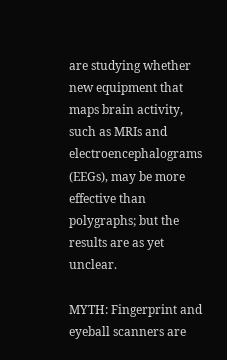are studying whether new equipment that maps brain activity, such as MRIs and electroencephalograms (EEGs), may be more effective than polygraphs; but the results are as yet unclear.

MYTH: Fingerprint and eyeball scanners are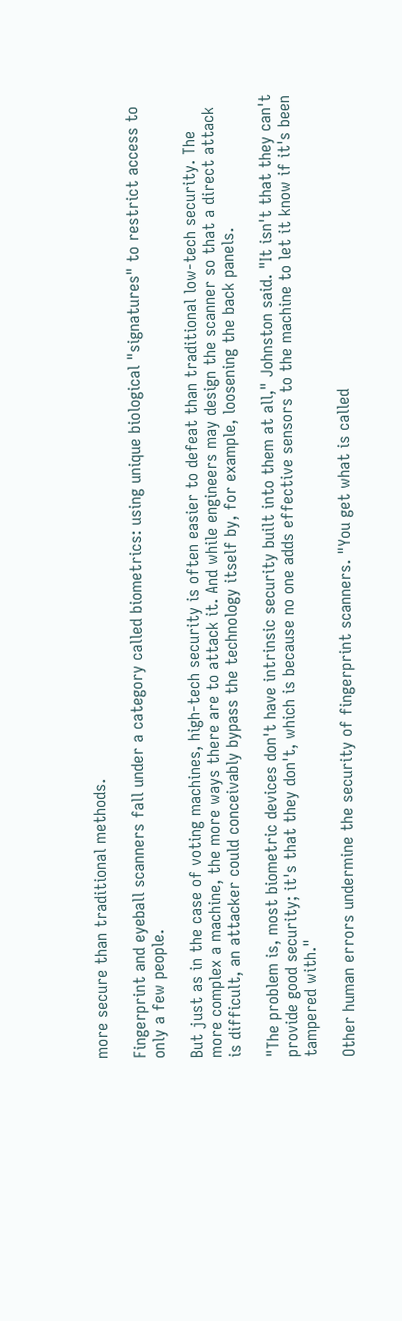more secure than traditional methods.

Fingerprint and eyeball scanners fall under a category called biometrics: using unique biological "signatures" to restrict access to only a few people.

But just as in the case of voting machines, high-tech security is often easier to defeat than traditional low-tech security. The more complex a machine, the more ways there are to attack it. And while engineers may design the scanner so that a direct attack is difficult, an attacker could conceivably bypass the technology itself by, for example, loosening the back panels.

"The problem is, most biometric devices don't have intrinsic security built into them at all," Johnston said. "It isn't that they can't provide good security; it's that they don't, which is because no one adds effective sensors to the machine to let it know if it's been tampered with."

Other human errors undermine the security of fingerprint scanners. "You get what is called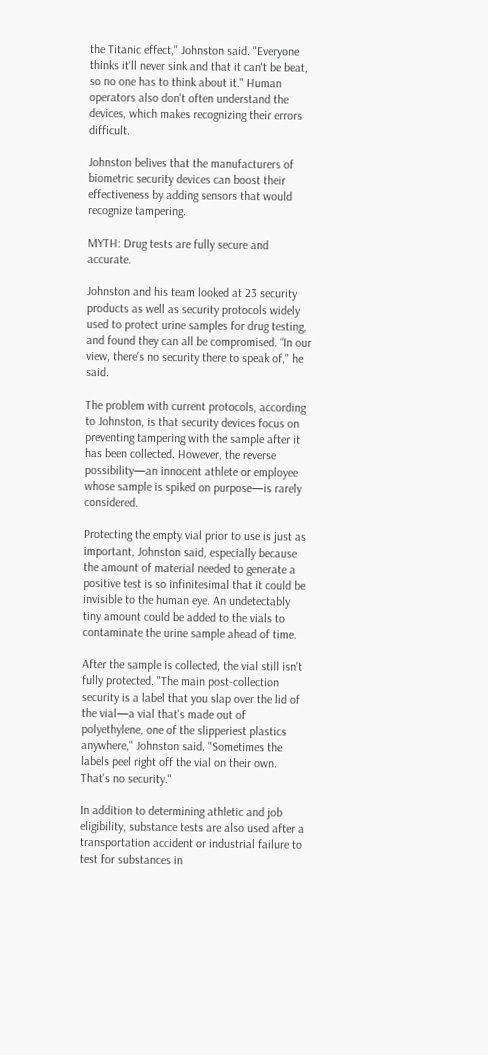the Titanic effect," Johnston said. "Everyone thinks it'll never sink and that it can't be beat, so no one has to think about it." Human operators also don't often understand the devices, which makes recognizing their errors difficult.

Johnston belives that the manufacturers of biometric security devices can boost their effectiveness by adding sensors that would recognize tampering.

MYTH: Drug tests are fully secure and accurate.

Johnston and his team looked at 23 security products as well as security protocols widely used to protect urine samples for drug testing, and found they can all be compromised. “In our view, there's no security there to speak of," he said.

The problem with current protocols, according to Johnston, is that security devices focus on preventing tampering with the sample after it has been collected. However, the reverse possibility—an innocent athlete or employee whose sample is spiked on purpose—is rarely considered.

Protecting the empty vial prior to use is just as important, Johnston said, especially because the amount of material needed to generate a positive test is so infinitesimal that it could be invisible to the human eye. An undetectably tiny amount could be added to the vials to contaminate the urine sample ahead of time.

After the sample is collected, the vial still isn't fully protected. "The main post-collection security is a label that you slap over the lid of the vial—a vial that's made out of polyethylene, one of the slipperiest plastics anywhere," Johnston said. "Sometimes the labels peel right off the vial on their own. That's no security."

In addition to determining athletic and job eligibility, substance tests are also used after a transportation accident or industrial failure to test for substances in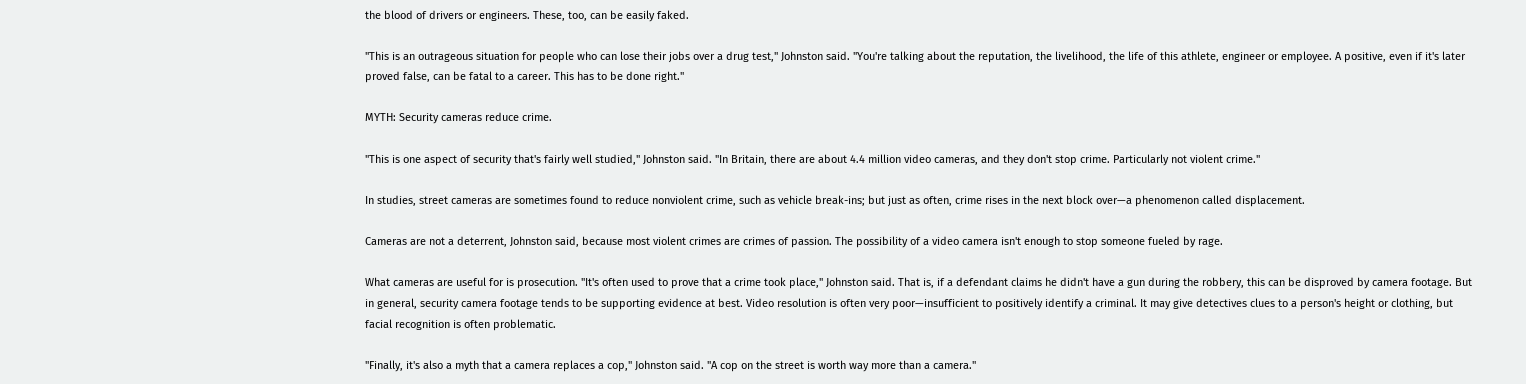the blood of drivers or engineers. These, too, can be easily faked.

"This is an outrageous situation for people who can lose their jobs over a drug test," Johnston said. "You're talking about the reputation, the livelihood, the life of this athlete, engineer or employee. A positive, even if it's later proved false, can be fatal to a career. This has to be done right."

MYTH: Security cameras reduce crime.

"This is one aspect of security that's fairly well studied," Johnston said. "In Britain, there are about 4.4 million video cameras, and they don't stop crime. Particularly not violent crime."

In studies, street cameras are sometimes found to reduce nonviolent crime, such as vehicle break-ins; but just as often, crime rises in the next block over—a phenomenon called displacement.

Cameras are not a deterrent, Johnston said, because most violent crimes are crimes of passion. The possibility of a video camera isn't enough to stop someone fueled by rage.

What cameras are useful for is prosecution. "It's often used to prove that a crime took place," Johnston said. That is, if a defendant claims he didn't have a gun during the robbery, this can be disproved by camera footage. But in general, security camera footage tends to be supporting evidence at best. Video resolution is often very poor—insufficient to positively identify a criminal. It may give detectives clues to a person's height or clothing, but facial recognition is often problematic.

"Finally, it's also a myth that a camera replaces a cop," Johnston said. "A cop on the street is worth way more than a camera."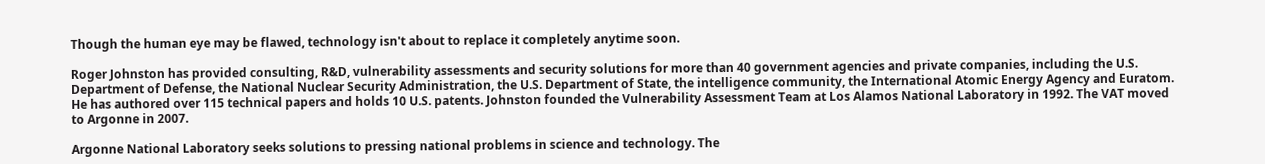Though the human eye may be flawed, technology isn't about to replace it completely anytime soon.

Roger Johnston has provided consulting, R&D, vulnerability assessments and security solutions for more than 40 government agencies and private companies, including the U.S. Department of Defense, the National Nuclear Security Administration, the U.S. Department of State, the intelligence community, the International Atomic Energy Agency and Euratom. He has authored over 115 technical papers and holds 10 U.S. patents. Johnston founded the Vulnerability Assessment Team at Los Alamos National Laboratory in 1992. The VAT moved to Argonne in 2007.

Argonne National Laboratory seeks solutions to pressing national problems in science and technology. The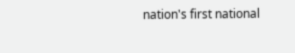nation's first national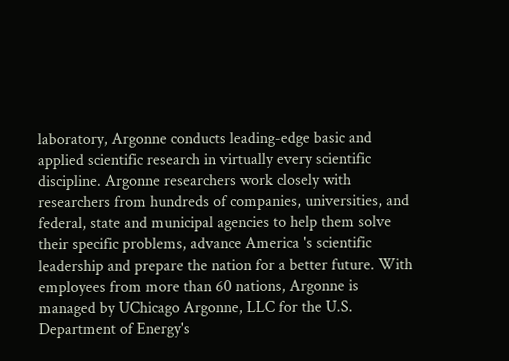laboratory, Argonne conducts leading-edge basic and applied scientific research in virtually every scientific discipline. Argonne researchers work closely with researchers from hundreds of companies, universities, and federal, state and municipal agencies to help them solve their specific problems, advance America 's scientific leadership and prepare the nation for a better future. With employees from more than 60 nations, Argonne is managed by UChicago Argonne, LLC for the U.S. Department of Energy's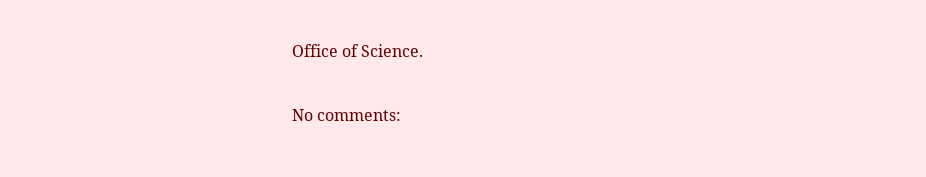Office of Science.

No comments: